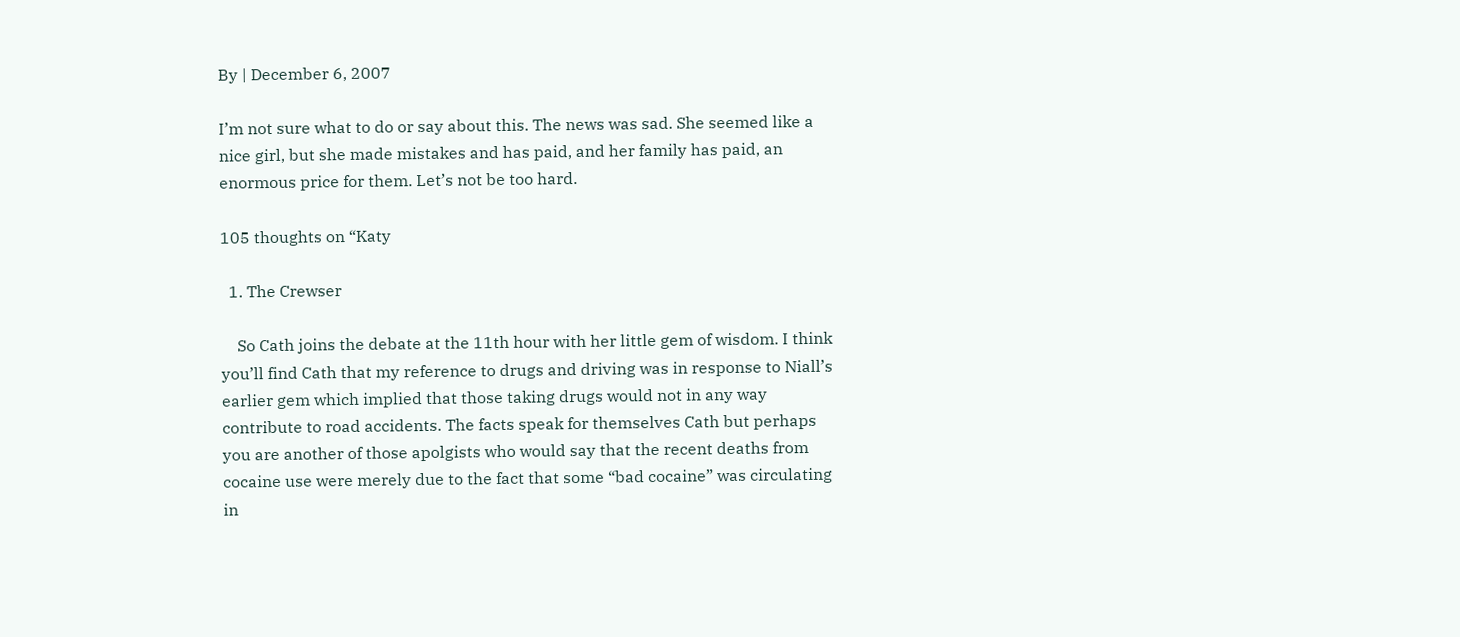By | December 6, 2007

I’m not sure what to do or say about this. The news was sad. She seemed like a nice girl, but she made mistakes and has paid, and her family has paid, an enormous price for them. Let’s not be too hard.

105 thoughts on “Katy

  1. The Crewser

    So Cath joins the debate at the 11th hour with her little gem of wisdom. I think you’ll find Cath that my reference to drugs and driving was in response to Niall’s earlier gem which implied that those taking drugs would not in any way contribute to road accidents. The facts speak for themselves Cath but perhaps you are another of those apolgists who would say that the recent deaths from cocaine use were merely due to the fact that some “bad cocaine” was circulating in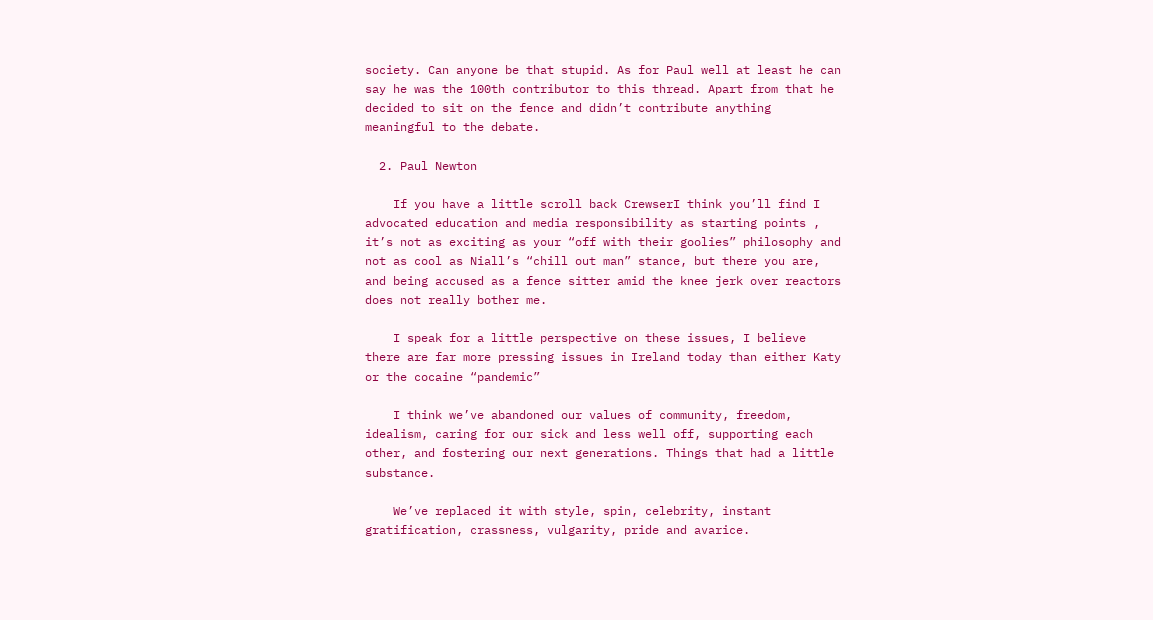society. Can anyone be that stupid. As for Paul well at least he can say he was the 100th contributor to this thread. Apart from that he decided to sit on the fence and didn’t contribute anything meaningful to the debate.

  2. Paul Newton

    If you have a little scroll back CrewserI think you’ll find I advocated education and media responsibility as starting points , it’s not as exciting as your “off with their goolies” philosophy and not as cool as Niall’s “chill out man” stance, but there you are, and being accused as a fence sitter amid the knee jerk over reactors does not really bother me.

    I speak for a little perspective on these issues, I believe there are far more pressing issues in Ireland today than either Katy or the cocaine “pandemic”

    I think we’ve abandoned our values of community, freedom, idealism, caring for our sick and less well off, supporting each other, and fostering our next generations. Things that had a little substance.

    We’ve replaced it with style, spin, celebrity, instant gratification, crassness, vulgarity, pride and avarice.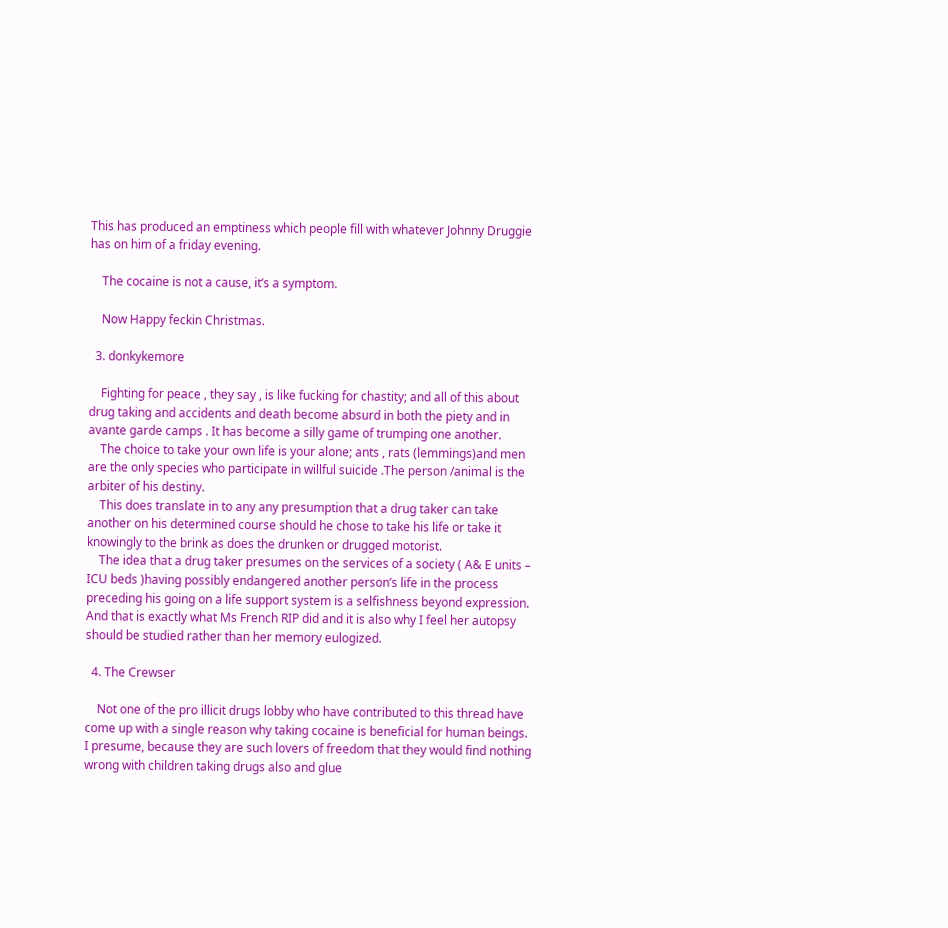This has produced an emptiness which people fill with whatever Johnny Druggie has on him of a friday evening.

    The cocaine is not a cause, it’s a symptom.

    Now Happy feckin Christmas.

  3. donkykemore

    Fighting for peace , they say , is like fucking for chastity; and all of this about drug taking and accidents and death become absurd in both the piety and in avante garde camps . It has become a silly game of trumping one another.
    The choice to take your own life is your alone; ants , rats (lemmings)and men are the only species who participate in willful suicide .The person /animal is the arbiter of his destiny.
    This does translate in to any any presumption that a drug taker can take another on his determined course should he chose to take his life or take it knowingly to the brink as does the drunken or drugged motorist.
    The idea that a drug taker presumes on the services of a society ( A& E units – ICU beds )having possibly endangered another person’s life in the process preceding his going on a life support system is a selfishness beyond expression. And that is exactly what Ms French RIP did and it is also why I feel her autopsy should be studied rather than her memory eulogized.

  4. The Crewser

    Not one of the pro illicit drugs lobby who have contributed to this thread have come up with a single reason why taking cocaine is beneficial for human beings. I presume, because they are such lovers of freedom that they would find nothing wrong with children taking drugs also and glue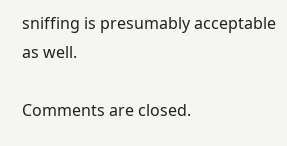sniffing is presumably acceptable as well.

Comments are closed.